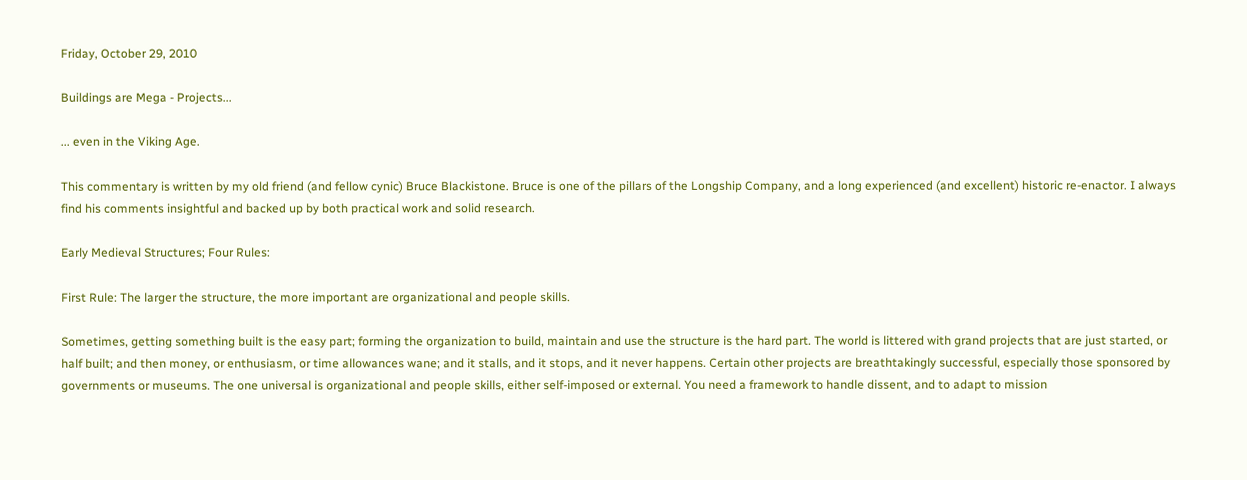Friday, October 29, 2010

Buildings are Mega - Projects...

... even in the Viking Age.

This commentary is written by my old friend (and fellow cynic) Bruce Blackistone. Bruce is one of the pillars of the Longship Company, and a long experienced (and excellent) historic re-enactor. I always find his comments insightful and backed up by both practical work and solid research.

Early Medieval Structures; Four Rules:

First Rule: The larger the structure, the more important are organizational and people skills.

Sometimes, getting something built is the easy part; forming the organization to build, maintain and use the structure is the hard part. The world is littered with grand projects that are just started, or half built; and then money, or enthusiasm, or time allowances wane; and it stalls, and it stops, and it never happens. Certain other projects are breathtakingly successful, especially those sponsored by governments or museums. The one universal is organizational and people skills, either self-imposed or external. You need a framework to handle dissent, and to adapt to mission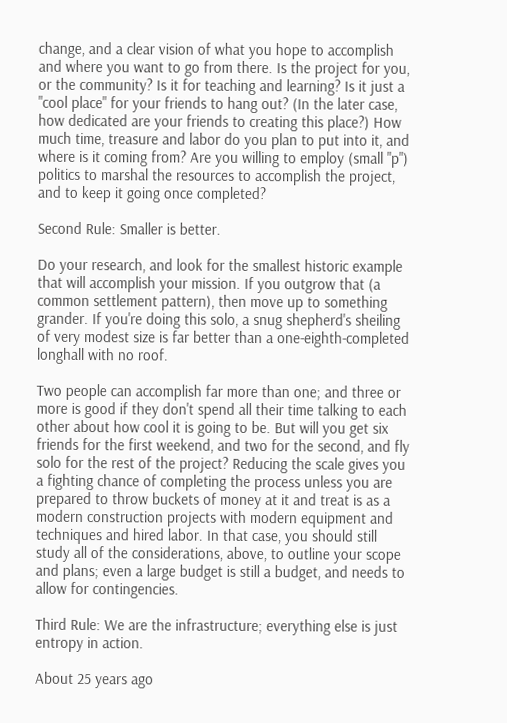change, and a clear vision of what you hope to accomplish and where you want to go from there. Is the project for you, or the community? Is it for teaching and learning? Is it just a "cool place" for your friends to hang out? (In the later case, how dedicated are your friends to creating this place?) How much time, treasure and labor do you plan to put into it, and where is it coming from? Are you willing to employ (small "p") politics to marshal the resources to accomplish the project, and to keep it going once completed?

Second Rule: Smaller is better.

Do your research, and look for the smallest historic example that will accomplish your mission. If you outgrow that (a common settlement pattern), then move up to something grander. If you're doing this solo, a snug shepherd's sheiling of very modest size is far better than a one-eighth-completed longhall with no roof.

Two people can accomplish far more than one; and three or more is good if they don't spend all their time talking to each other about how cool it is going to be. But will you get six friends for the first weekend, and two for the second, and fly solo for the rest of the project? Reducing the scale gives you a fighting chance of completing the process unless you are prepared to throw buckets of money at it and treat is as a modern construction projects with modern equipment and techniques and hired labor. In that case, you should still study all of the considerations, above, to outline your scope and plans; even a large budget is still a budget, and needs to allow for contingencies.

Third Rule: We are the infrastructure; everything else is just entropy in action.

About 25 years ago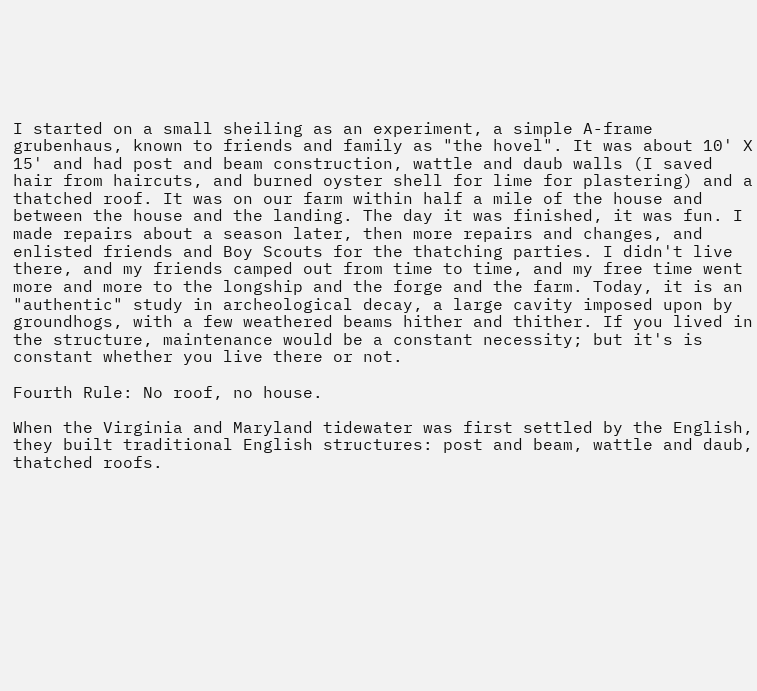I started on a small sheiling as an experiment, a simple A-frame grubenhaus, known to friends and family as "the hovel". It was about 10' X 15' and had post and beam construction, wattle and daub walls (I saved hair from haircuts, and burned oyster shell for lime for plastering) and a thatched roof. It was on our farm within half a mile of the house and between the house and the landing. The day it was finished, it was fun. I made repairs about a season later, then more repairs and changes, and enlisted friends and Boy Scouts for the thatching parties. I didn't live there, and my friends camped out from time to time, and my free time went more and more to the longship and the forge and the farm. Today, it is an "authentic" study in archeological decay, a large cavity imposed upon by groundhogs, with a few weathered beams hither and thither. If you lived in the structure, maintenance would be a constant necessity; but it's is constant whether you live there or not.

Fourth Rule: No roof, no house.

When the Virginia and Maryland tidewater was first settled by the English, they built traditional English structures: post and beam, wattle and daub, thatched roofs.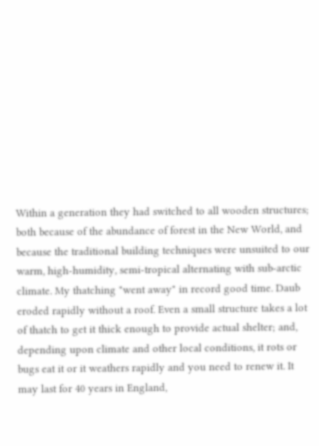Within a generation they had switched to all wooden structures; both because of the abundance of forest in the New World, and because the traditional building techniques were unsuited to our warm, high-humidity, semi-tropical alternating with sub-arctic climate. My thatching "went away" in record good time. Daub eroded rapidly without a roof. Even a small structure takes a lot of thatch to get it thick enough to provide actual shelter; and, depending upon climate and other local conditions, it rots or bugs eat it or it weathers rapidly and you need to renew it. It may last for 40 years in England,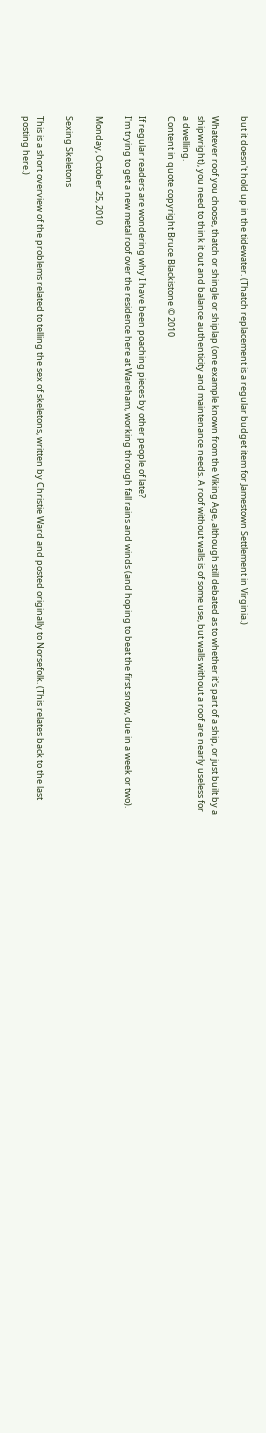but it doesn't hold up in the tidewater. (Thatch replacement is a regular budget item for Jamestown Settlement in Virginia.)

Whatever roof you choose, thatch or shingle or shiplap (one example known from the Viking Age, although still debated as to whether it's part of a ship, or just built by a shipwright), you need to think it out and balance authenticity and maintenance needs. A roof without walls is of some use, but walls without a roof are nearly useless for a dwelling.
Content in quote copyright Bruce Blackistone © 2010

If regular readers are wondering why I have been poaching pieces by other people of late?
I'm trying to get a new metal roof over the residence here at Wareham, working through fall rains and winds (and hoping to beat the first snow, due in a week or two).

Monday, October 25, 2010

Sexing Skeletons

This is a short overview of the problems related to telling the sex of skeletons, written by Christie Ward and posted originally to Norsefolk. (This relates back to the last posting here.)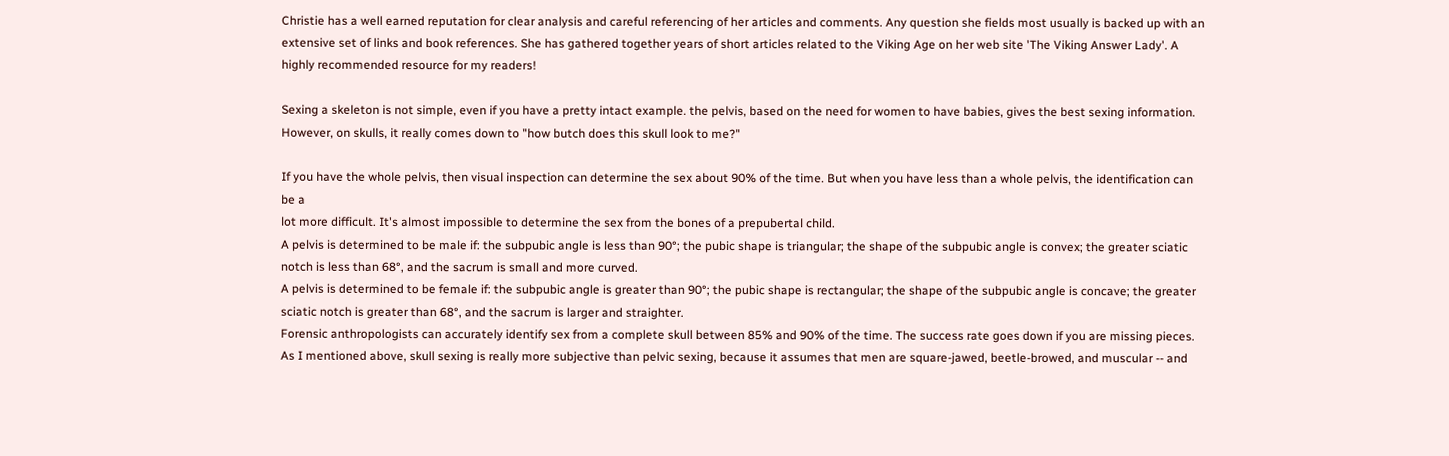Christie has a well earned reputation for clear analysis and careful referencing of her articles and comments. Any question she fields most usually is backed up with an extensive set of links and book references. She has gathered together years of short articles related to the Viking Age on her web site 'The Viking Answer Lady'. A highly recommended resource for my readers!

Sexing a skeleton is not simple, even if you have a pretty intact example. the pelvis, based on the need for women to have babies, gives the best sexing information. However, on skulls, it really comes down to "how butch does this skull look to me?"

If you have the whole pelvis, then visual inspection can determine the sex about 90% of the time. But when you have less than a whole pelvis, the identification can be a
lot more difficult. It's almost impossible to determine the sex from the bones of a prepubertal child.
A pelvis is determined to be male if: the subpubic angle is less than 90°; the pubic shape is triangular; the shape of the subpubic angle is convex; the greater sciatic notch is less than 68°, and the sacrum is small and more curved.
A pelvis is determined to be female if: the subpubic angle is greater than 90°; the pubic shape is rectangular; the shape of the subpubic angle is concave; the greater sciatic notch is greater than 68°, and the sacrum is larger and straighter.
Forensic anthropologists can accurately identify sex from a complete skull between 85% and 90% of the time. The success rate goes down if you are missing pieces. As I mentioned above, skull sexing is really more subjective than pelvic sexing, because it assumes that men are square-jawed, beetle-browed, and muscular -- and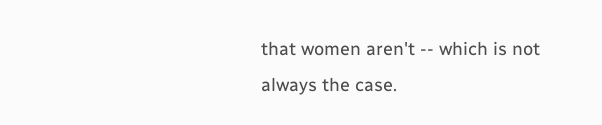that women aren't -- which is not always the case.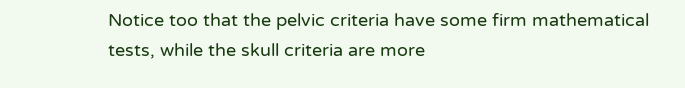Notice too that the pelvic criteria have some firm mathematical tests, while the skull criteria are more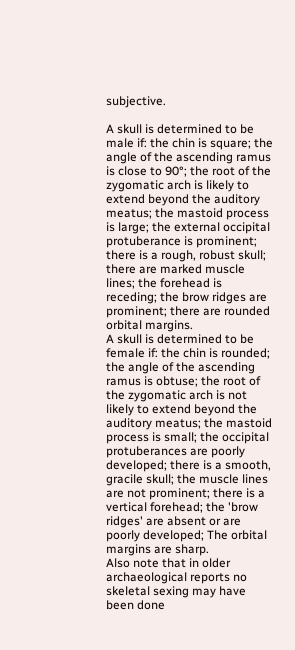subjective.

A skull is determined to be male if: the chin is square; the angle of the ascending ramus is close to 90°; the root of the zygomatic arch is likely to extend beyond the auditory meatus; the mastoid process is large; the external occipital protuberance is prominent; there is a rough, robust skull; there are marked muscle lines; the forehead is receding; the brow ridges are prominent; there are rounded orbital margins.
A skull is determined to be female if: the chin is rounded; the angle of the ascending ramus is obtuse; the root of the zygomatic arch is not likely to extend beyond the auditory meatus; the mastoid process is small; the occipital protuberances are poorly developed; there is a smooth, gracile skull; the muscle lines are not prominent; there is a vertical forehead; the 'brow ridges' are absent or are poorly developed; The orbital margins are sharp.
Also note that in older archaeological reports no skeletal sexing may have been done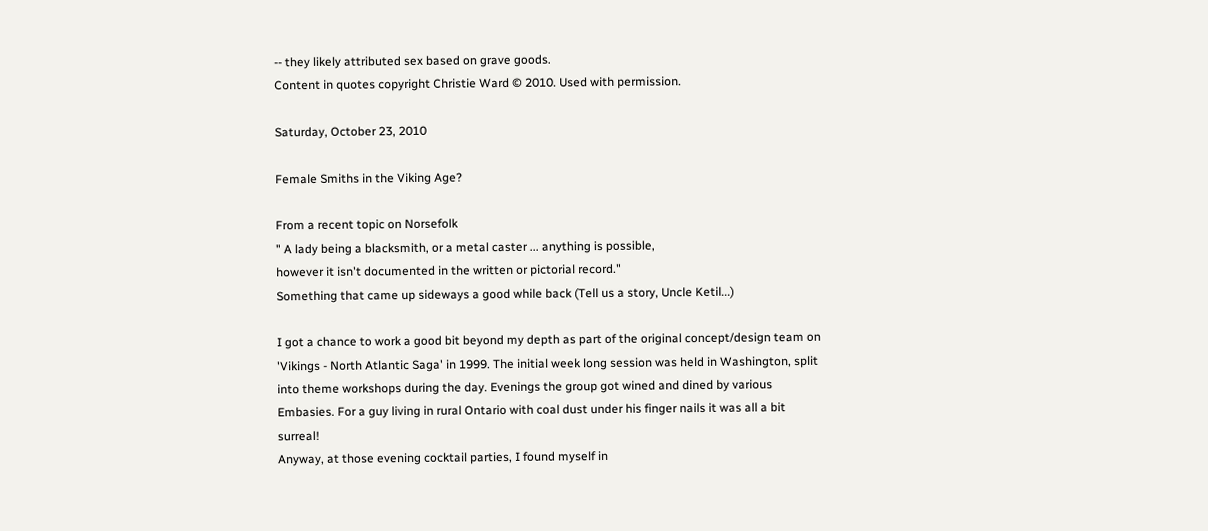-- they likely attributed sex based on grave goods.
Content in quotes copyright Christie Ward © 2010. Used with permission.

Saturday, October 23, 2010

Female Smiths in the Viking Age?

From a recent topic on Norsefolk
" A lady being a blacksmith, or a metal caster ... anything is possible,
however it isn't documented in the written or pictorial record."
Something that came up sideways a good while back (Tell us a story, Uncle Ketil...)

I got a chance to work a good bit beyond my depth as part of the original concept/design team on 'Vikings - North Atlantic Saga' in 1999. The initial week long session was held in Washington, split into theme workshops during the day. Evenings the group got wined and dined by various Embasies. For a guy living in rural Ontario with coal dust under his finger nails it was all a bit surreal!
Anyway, at those evening cocktail parties, I found myself in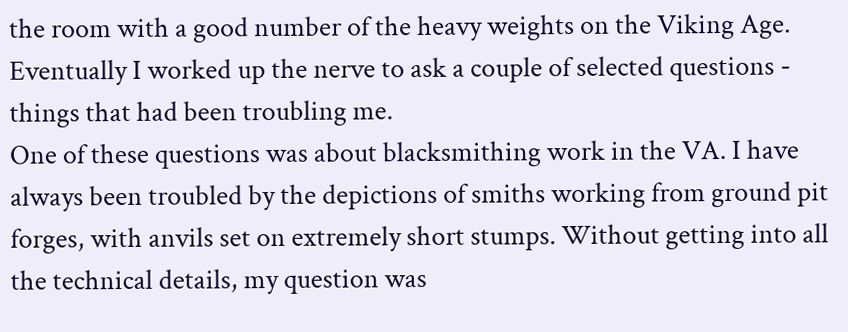the room with a good number of the heavy weights on the Viking Age. Eventually I worked up the nerve to ask a couple of selected questions - things that had been troubling me.
One of these questions was about blacksmithing work in the VA. I have always been troubled by the depictions of smiths working from ground pit forges, with anvils set on extremely short stumps. Without getting into all the technical details, my question was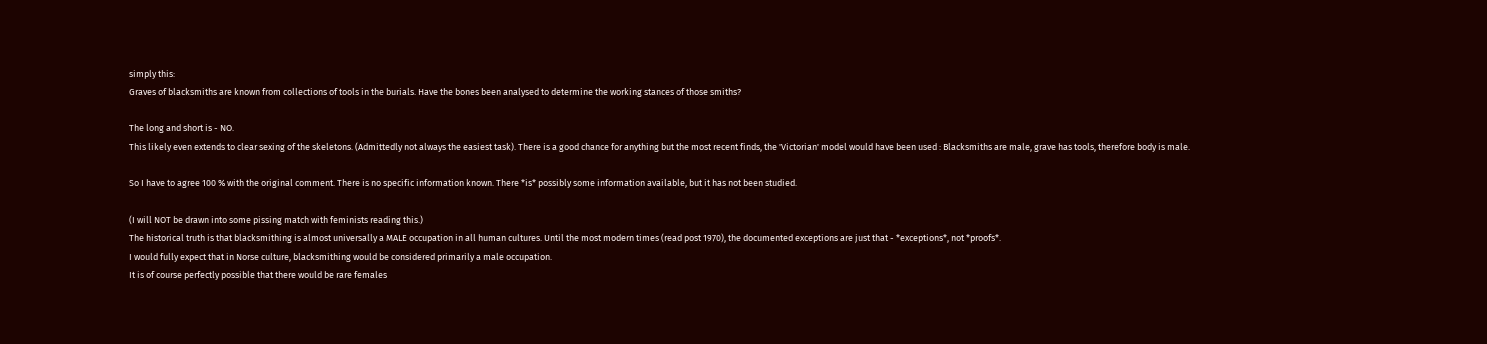simply this:
Graves of blacksmiths are known from collections of tools in the burials. Have the bones been analysed to determine the working stances of those smiths?

The long and short is - NO.
This likely even extends to clear sexing of the skeletons. (Admittedly not always the easiest task). There is a good chance for anything but the most recent finds, the 'Victorian' model would have been used : Blacksmiths are male, grave has tools, therefore body is male.

So I have to agree 100 % with the original comment. There is no specific information known. There *is* possibly some information available, but it has not been studied.

(I will NOT be drawn into some pissing match with feminists reading this.)
The historical truth is that blacksmithing is almost universally a MALE occupation in all human cultures. Until the most modern times (read post 1970), the documented exceptions are just that - *exceptions*, not *proofs*.
I would fully expect that in Norse culture, blacksmithing would be considered primarily a male occupation.
It is of course perfectly possible that there would be rare females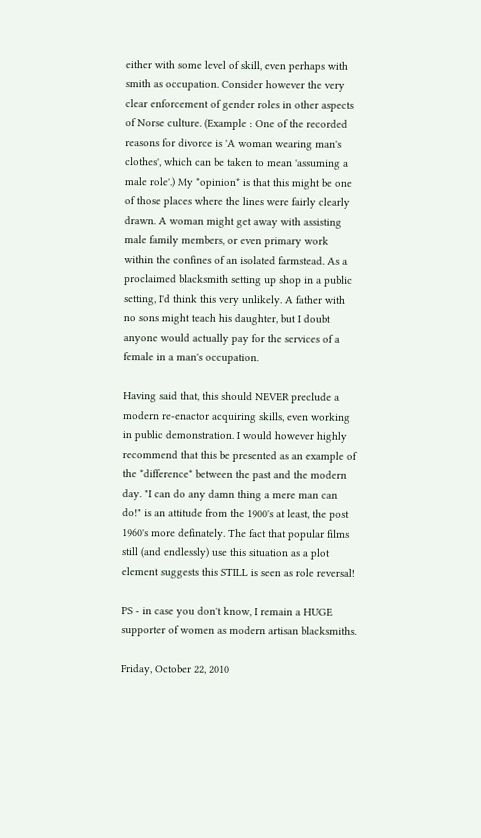either with some level of skill, even perhaps with smith as occupation. Consider however the very clear enforcement of gender roles in other aspects of Norse culture. (Example : One of the recorded reasons for divorce is 'A woman wearing man's clothes', which can be taken to mean 'assuming a male role'.) My *opinion* is that this might be one of those places where the lines were fairly clearly drawn. A woman might get away with assisting male family members, or even primary work within the confines of an isolated farmstead. As a proclaimed blacksmith setting up shop in a public setting, I'd think this very unlikely. A father with no sons might teach his daughter, but I doubt anyone would actually pay for the services of a female in a man's occupation.

Having said that, this should NEVER preclude a modern re-enactor acquiring skills, even working in public demonstration. I would however highly recommend that this be presented as an example of the *difference* between the past and the modern day. "I can do any damn thing a mere man can do!" is an attitude from the 1900's at least, the post 1960's more definately. The fact that popular films still (and endlessly) use this situation as a plot element suggests this STILL is seen as role reversal!

PS - in case you don't know, I remain a HUGE supporter of women as modern artisan blacksmiths.

Friday, October 22, 2010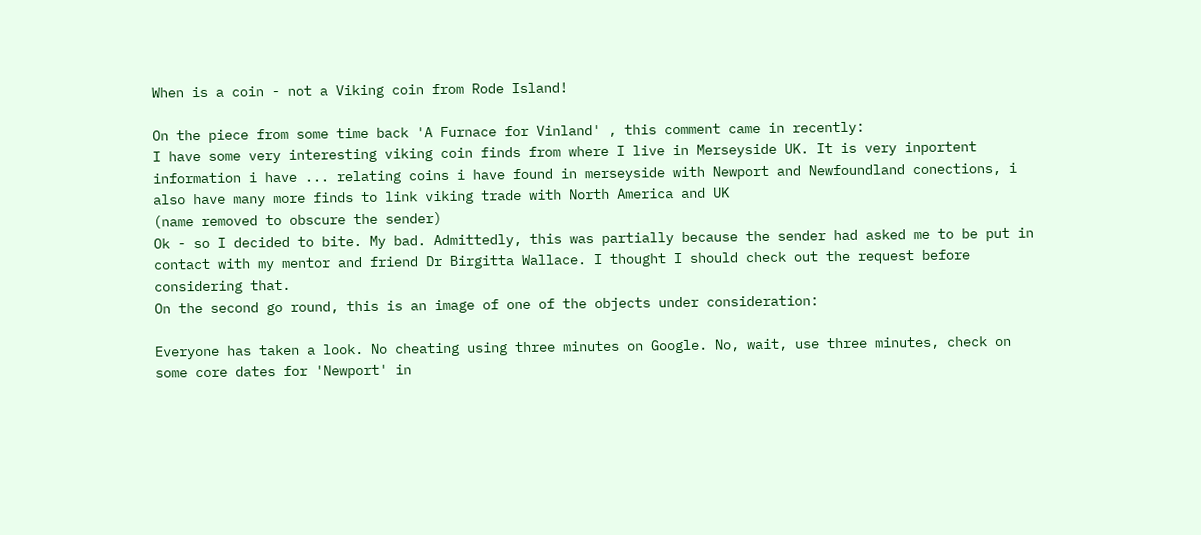When is a coin - not a Viking coin from Rode Island!

On the piece from some time back 'A Furnace for Vinland' , this comment came in recently:
I have some very interesting viking coin finds from where I live in Merseyside UK. It is very inportent information i have ... relating coins i have found in merseyside with Newport and Newfoundland conections, i also have many more finds to link viking trade with North America and UK
(name removed to obscure the sender)
Ok - so I decided to bite. My bad. Admittedly, this was partially because the sender had asked me to be put in contact with my mentor and friend Dr Birgitta Wallace. I thought I should check out the request before considering that.
On the second go round, this is an image of one of the objects under consideration:

Everyone has taken a look. No cheating using three minutes on Google. No, wait, use three minutes, check on some core dates for 'Newport' in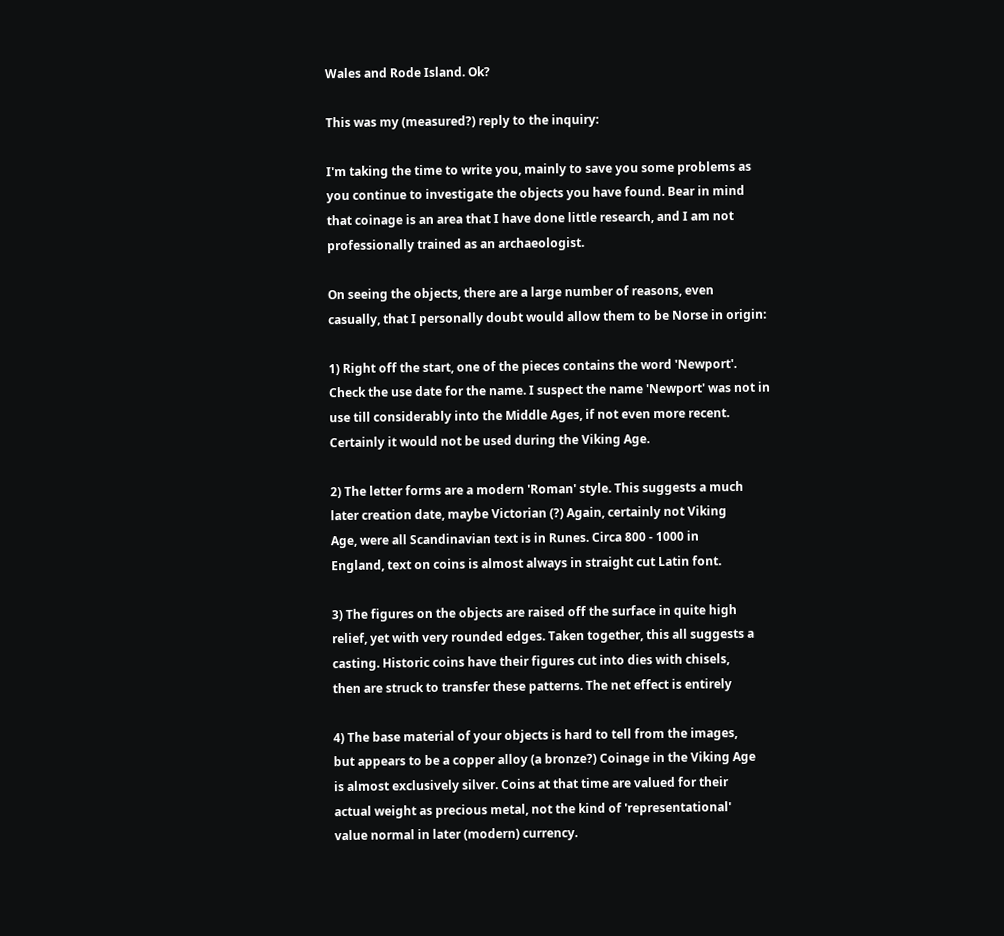Wales and Rode Island. Ok?

This was my (measured?) reply to the inquiry:

I'm taking the time to write you, mainly to save you some problems as
you continue to investigate the objects you have found. Bear in mind
that coinage is an area that I have done little research, and I am not
professionally trained as an archaeologist.

On seeing the objects, there are a large number of reasons, even
casually, that I personally doubt would allow them to be Norse in origin:

1) Right off the start, one of the pieces contains the word 'Newport'.
Check the use date for the name. I suspect the name 'Newport' was not in
use till considerably into the Middle Ages, if not even more recent.
Certainly it would not be used during the Viking Age.

2) The letter forms are a modern 'Roman' style. This suggests a much
later creation date, maybe Victorian (?) Again, certainly not Viking
Age, were all Scandinavian text is in Runes. Circa 800 - 1000 in
England, text on coins is almost always in straight cut Latin font.

3) The figures on the objects are raised off the surface in quite high
relief, yet with very rounded edges. Taken together, this all suggests a
casting. Historic coins have their figures cut into dies with chisels,
then are struck to transfer these patterns. The net effect is entirely

4) The base material of your objects is hard to tell from the images,
but appears to be a copper alloy (a bronze?) Coinage in the Viking Age
is almost exclusively silver. Coins at that time are valued for their
actual weight as precious metal, not the kind of 'representational'
value normal in later (modern) currency.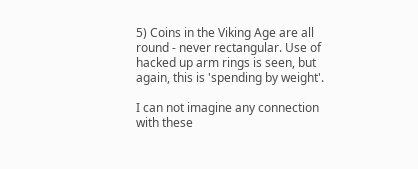5) Coins in the Viking Age are all round - never rectangular. Use of
hacked up arm rings is seen, but again, this is 'spending by weight'.

I can not imagine any connection with these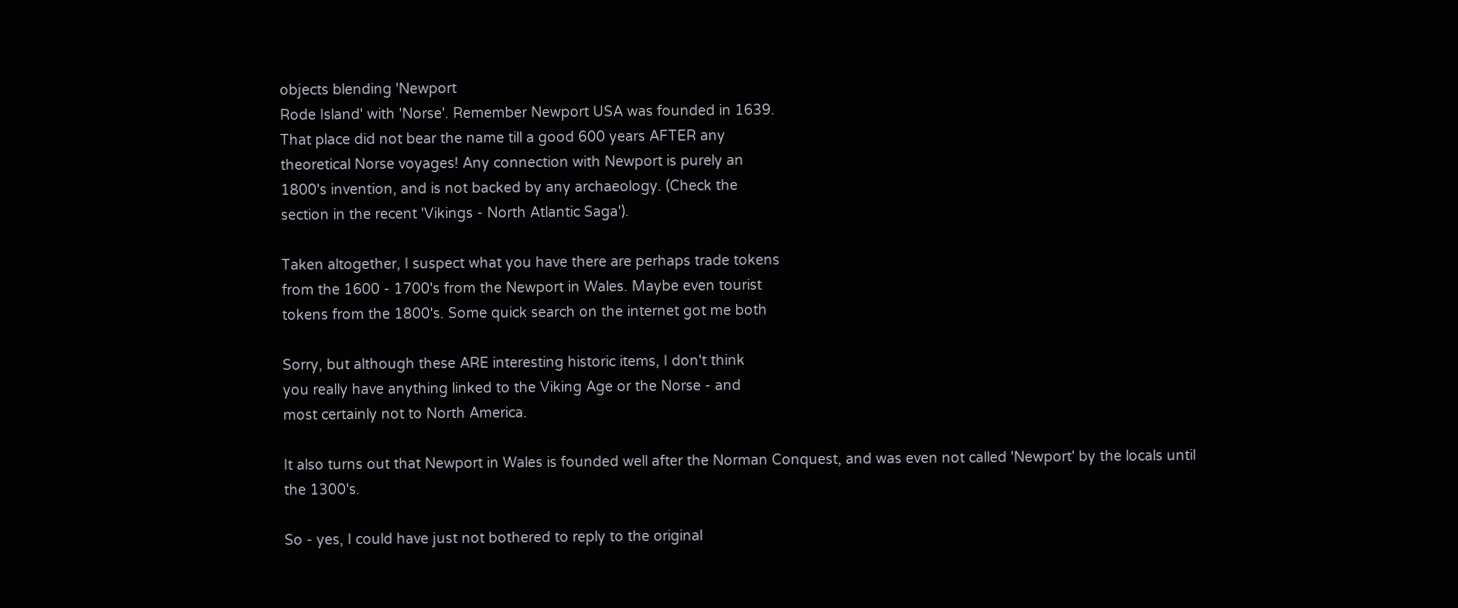objects blending 'Newport
Rode Island' with 'Norse'. Remember Newport USA was founded in 1639.
That place did not bear the name till a good 600 years AFTER any
theoretical Norse voyages! Any connection with Newport is purely an
1800's invention, and is not backed by any archaeology. (Check the
section in the recent 'Vikings - North Atlantic Saga').

Taken altogether, I suspect what you have there are perhaps trade tokens
from the 1600 - 1700's from the Newport in Wales. Maybe even tourist
tokens from the 1800's. Some quick search on the internet got me both

Sorry, but although these ARE interesting historic items, I don't think
you really have anything linked to the Viking Age or the Norse - and
most certainly not to North America.

It also turns out that Newport in Wales is founded well after the Norman Conquest, and was even not called 'Newport' by the locals until the 1300's.

So - yes, I could have just not bothered to reply to the original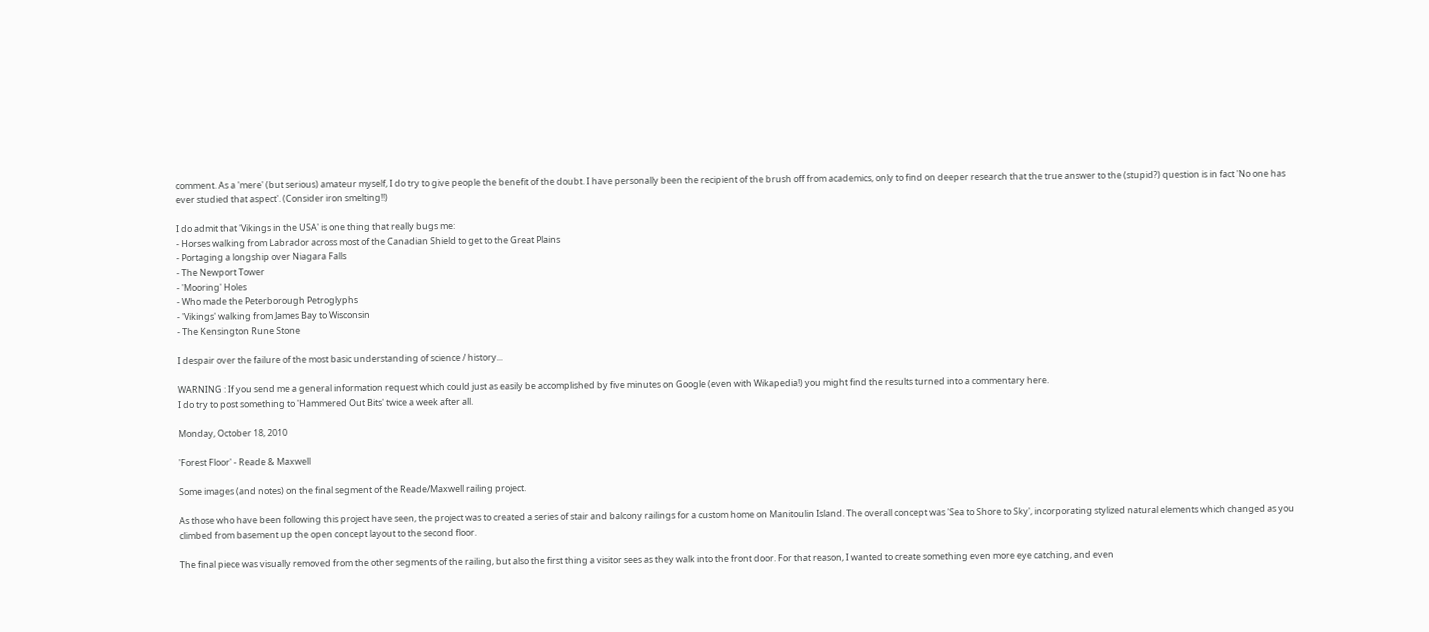comment. As a 'mere' (but serious) amateur myself, I do try to give people the benefit of the doubt. I have personally been the recipient of the brush off from academics, only to find on deeper research that the true answer to the (stupid?) question is in fact 'No one has ever studied that aspect'. (Consider iron smelting!!)

I do admit that 'Vikings in the USA' is one thing that really bugs me:
- Horses walking from Labrador across most of the Canadian Shield to get to the Great Plains
- Portaging a longship over Niagara Falls
- The Newport Tower
- 'Mooring' Holes
- Who made the Peterborough Petroglyphs
- 'Vikings' walking from James Bay to Wisconsin
- The Kensington Rune Stone

I despair over the failure of the most basic understanding of science / history...

WARNING : If you send me a general information request which could just as easily be accomplished by five minutes on Google (even with Wikapedia!) you might find the results turned into a commentary here.
I do try to post something to 'Hammered Out Bits' twice a week after all.

Monday, October 18, 2010

'Forest Floor' - Reade & Maxwell

Some images (and notes) on the final segment of the Reade/Maxwell railing project.

As those who have been following this project have seen, the project was to created a series of stair and balcony railings for a custom home on Manitoulin Island. The overall concept was 'Sea to Shore to Sky', incorporating stylized natural elements which changed as you climbed from basement up the open concept layout to the second floor.

The final piece was visually removed from the other segments of the railing, but also the first thing a visitor sees as they walk into the front door. For that reason, I wanted to create something even more eye catching, and even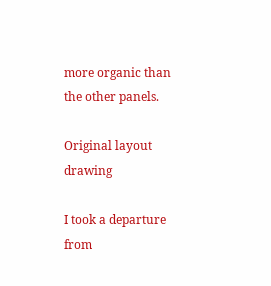more organic than the other panels.

Original layout drawing

I took a departure from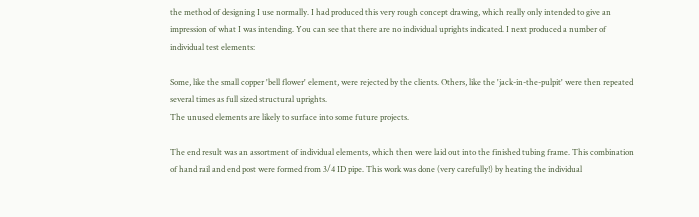the method of designing I use normally. I had produced this very rough concept drawing, which really only intended to give an impression of what I was intending. You can see that there are no individual uprights indicated. I next produced a number of individual test elements:

Some, like the small copper 'bell flower' element, were rejected by the clients. Others, like the 'jack-in-the-pulpit' were then repeated several times as full sized structural uprights.
The unused elements are likely to surface into some future projects.

The end result was an assortment of individual elements, which then were laid out into the finished tubing frame. This combination of hand rail and end post were formed from 3/4 ID pipe. This work was done (very carefully!) by heating the individual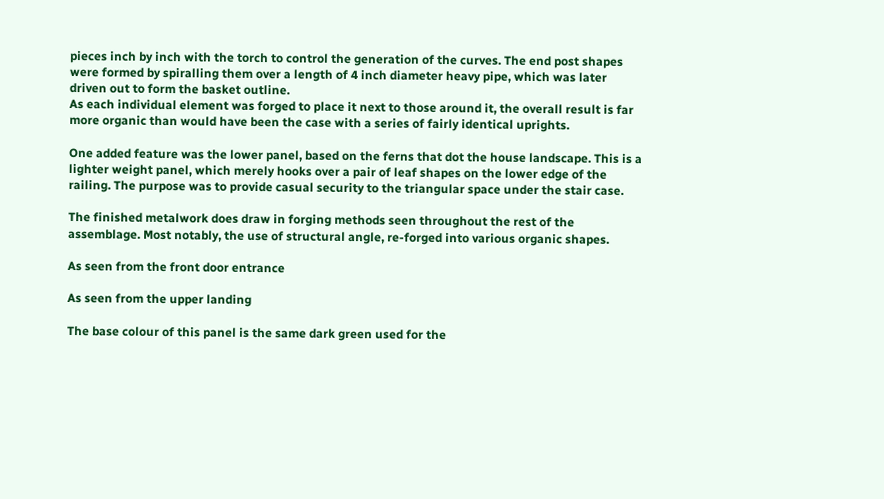pieces inch by inch with the torch to control the generation of the curves. The end post shapes were formed by spiralling them over a length of 4 inch diameter heavy pipe, which was later driven out to form the basket outline.
As each individual element was forged to place it next to those around it, the overall result is far more organic than would have been the case with a series of fairly identical uprights.

One added feature was the lower panel, based on the ferns that dot the house landscape. This is a lighter weight panel, which merely hooks over a pair of leaf shapes on the lower edge of the railing. The purpose was to provide casual security to the triangular space under the stair case.

The finished metalwork does draw in forging methods seen throughout the rest of the assemblage. Most notably, the use of structural angle, re-forged into various organic shapes.

As seen from the front door entrance

As seen from the upper landing

The base colour of this panel is the same dark green used for the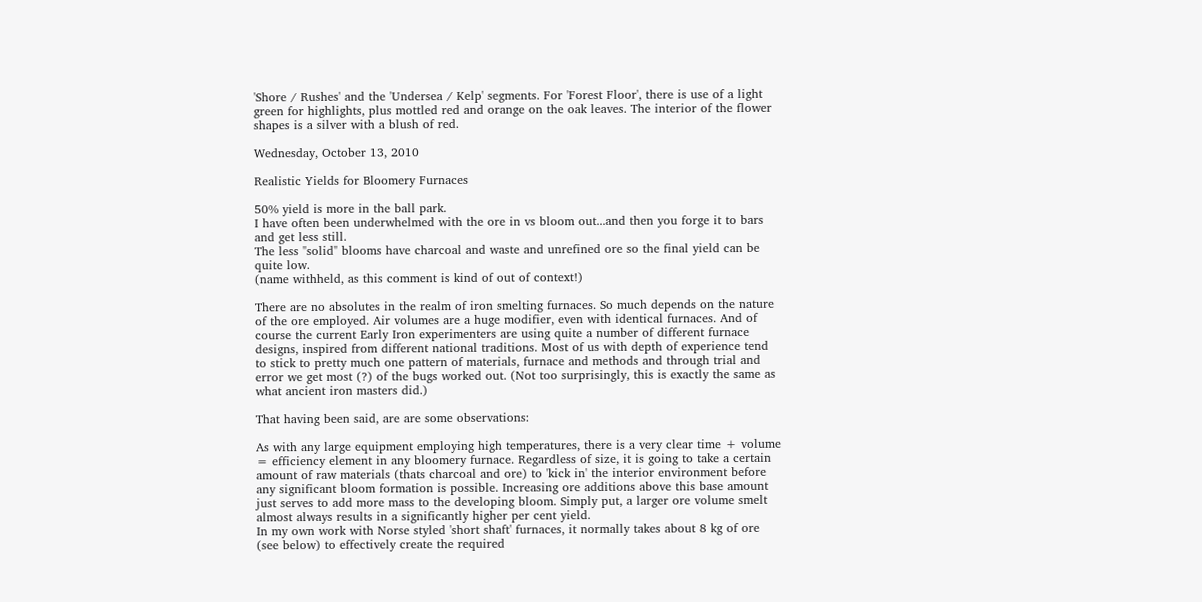'Shore / Rushes' and the 'Undersea / Kelp' segments. For 'Forest Floor', there is use of a light green for highlights, plus mottled red and orange on the oak leaves. The interior of the flower shapes is a silver with a blush of red.

Wednesday, October 13, 2010

Realistic Yields for Bloomery Furnaces

50% yield is more in the ball park.
I have often been underwhelmed with the ore in vs bloom out...and then you forge it to bars and get less still.
The less "solid" blooms have charcoal and waste and unrefined ore so the final yield can be quite low.
(name withheld, as this comment is kind of out of context!)

There are no absolutes in the realm of iron smelting furnaces. So much depends on the nature of the ore employed. Air volumes are a huge modifier, even with identical furnaces. And of course the current Early Iron experimenters are using quite a number of different furnace designs, inspired from different national traditions. Most of us with depth of experience tend to stick to pretty much one pattern of materials, furnace and methods and through trial and error we get most (?) of the bugs worked out. (Not too surprisingly, this is exactly the same as what ancient iron masters did.)

That having been said, are are some observations:

As with any large equipment employing high temperatures, there is a very clear time + volume = efficiency element in any bloomery furnace. Regardless of size, it is going to take a certain amount of raw materials (thats charcoal and ore) to 'kick in' the interior environment before any significant bloom formation is possible. Increasing ore additions above this base amount just serves to add more mass to the developing bloom. Simply put, a larger ore volume smelt almost always results in a significantly higher per cent yield.
In my own work with Norse styled 'short shaft' furnaces, it normally takes about 8 kg of ore (see below) to effectively create the required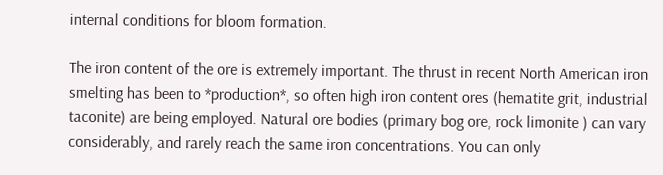internal conditions for bloom formation.

The iron content of the ore is extremely important. The thrust in recent North American iron smelting has been to *production*, so often high iron content ores (hematite grit, industrial taconite) are being employed. Natural ore bodies (primary bog ore, rock limonite ) can vary considerably, and rarely reach the same iron concentrations. You can only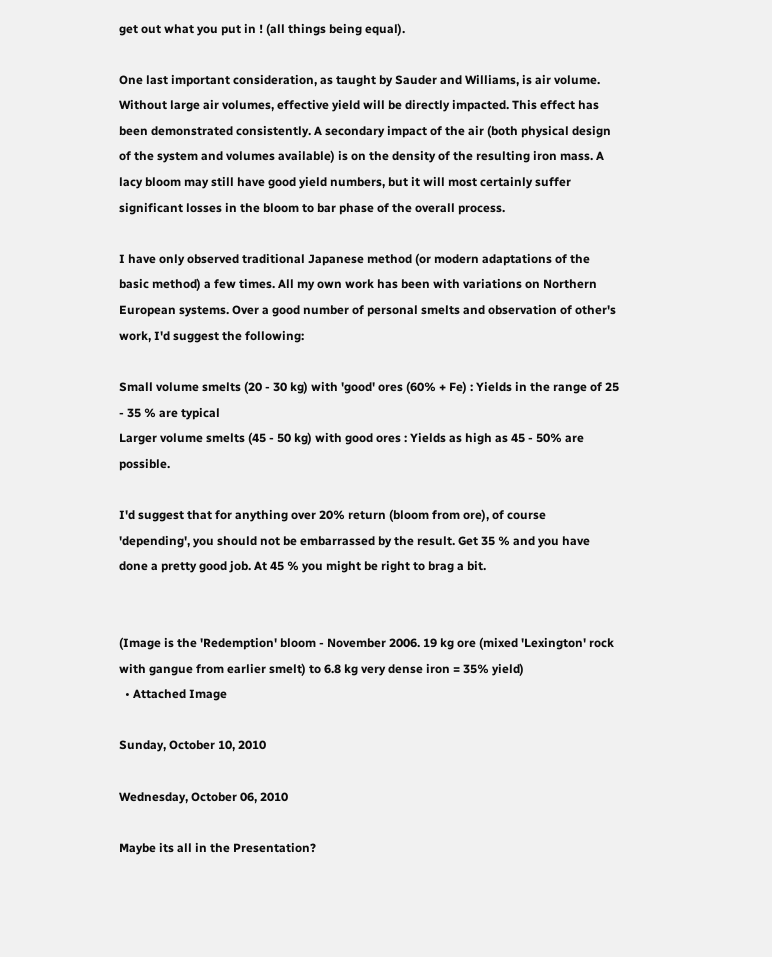get out what you put in ! (all things being equal).

One last important consideration, as taught by Sauder and Williams, is air volume. Without large air volumes, effective yield will be directly impacted. This effect has been demonstrated consistently. A secondary impact of the air (both physical design of the system and volumes available) is on the density of the resulting iron mass. A lacy bloom may still have good yield numbers, but it will most certainly suffer significant losses in the bloom to bar phase of the overall process.

I have only observed traditional Japanese method (or modern adaptations of the basic method) a few times. All my own work has been with variations on Northern European systems. Over a good number of personal smelts and observation of other's work, I'd suggest the following:

Small volume smelts (20 - 30 kg) with 'good' ores (60% + Fe) : Yields in the range of 25 - 35 % are typical
Larger volume smelts (45 - 50 kg) with good ores : Yields as high as 45 - 50% are possible.

I'd suggest that for anything over 20% return (bloom from ore), of course 'depending', you should not be embarrassed by the result. Get 35 % and you have done a pretty good job. At 45 % you might be right to brag a bit.


(Image is the 'Redemption' bloom - November 2006. 19 kg ore (mixed 'Lexington' rock with gangue from earlier smelt) to 6.8 kg very dense iron = 35% yield)
  • Attached Image

Sunday, October 10, 2010

Wednesday, October 06, 2010

Maybe its all in the Presentation?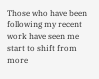Those who have been following my recent work have seen me start to shift from more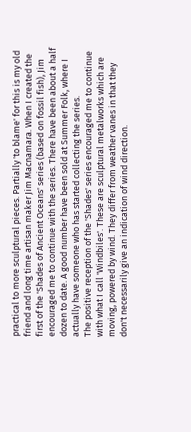practical to more sculptural pieces. Partially 'to blame' for this is my old friend and long time artisan maker Jim Macnamara. When I created the first of the 'Shades of Ancient Oceans' series (based on fossil fish), Jim encouraged me to continue with the series. There have been about a half dozen to date. A good number have been sold at Summer Folk, where I actually have someone who has started collecting the series.
The positive reception of the 'Shades' series encouraged me to continue with what I call 'Windbiles'. These are sculptural metalworks which are moving, powered by wind. They differ from weather vanes in that they don't necessarily give an indication of wind direction.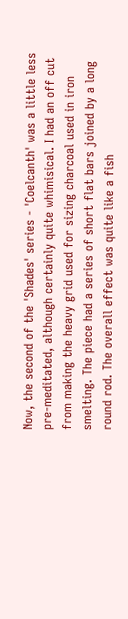Now, the second of the 'Shades' series - 'Coelcanth' was a little less pre-meditated, although certainly quite whimisical. I had an off cut from making the heavy grid used for sizing charcoal used in iron smelting. The piece had a series of short flat bars joined by a long round rod. The overall effect was quite like a fish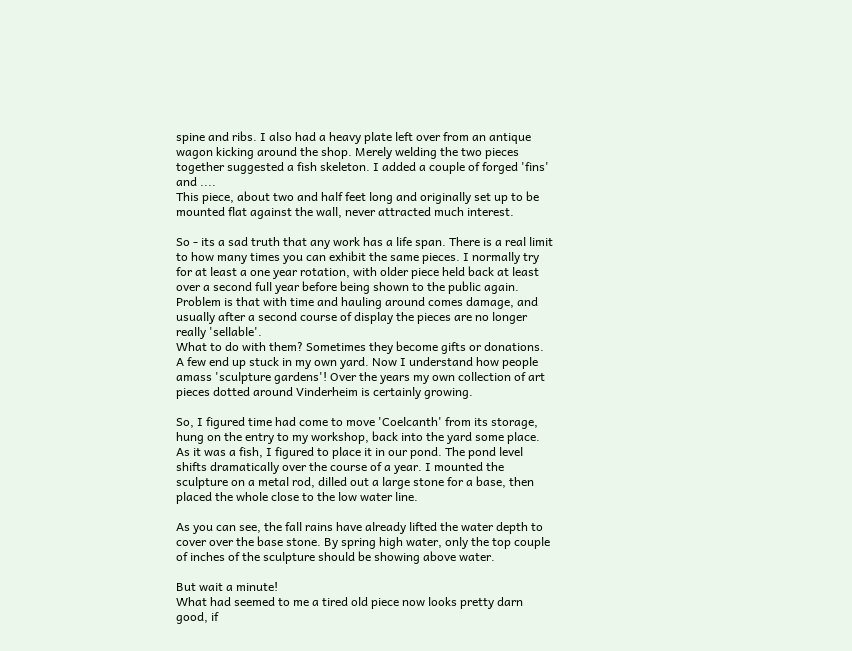spine and ribs. I also had a heavy plate left over from an antique wagon kicking around the shop. Merely welding the two pieces together suggested a fish skeleton. I added a couple of forged 'fins' and ....
This piece, about two and half feet long and originally set up to be mounted flat against the wall, never attracted much interest.

So - its a sad truth that any work has a life span. There is a real limit to how many times you can exhibit the same pieces. I normally try for at least a one year rotation, with older piece held back at least over a second full year before being shown to the public again. Problem is that with time and hauling around comes damage, and usually after a second course of display the pieces are no longer really 'sellable'.
What to do with them? Sometimes they become gifts or donations. A few end up stuck in my own yard. Now I understand how people amass 'sculpture gardens'! Over the years my own collection of art pieces dotted around Vinderheim is certainly growing.

So, I figured time had come to move 'Coelcanth' from its storage, hung on the entry to my workshop, back into the yard some place. As it was a fish, I figured to place it in our pond. The pond level shifts dramatically over the course of a year. I mounted the sculpture on a metal rod, dilled out a large stone for a base, then placed the whole close to the low water line.

As you can see, the fall rains have already lifted the water depth to cover over the base stone. By spring high water, only the top couple of inches of the sculpture should be showing above water.

But wait a minute!
What had seemed to me a tired old piece now looks pretty darn good, if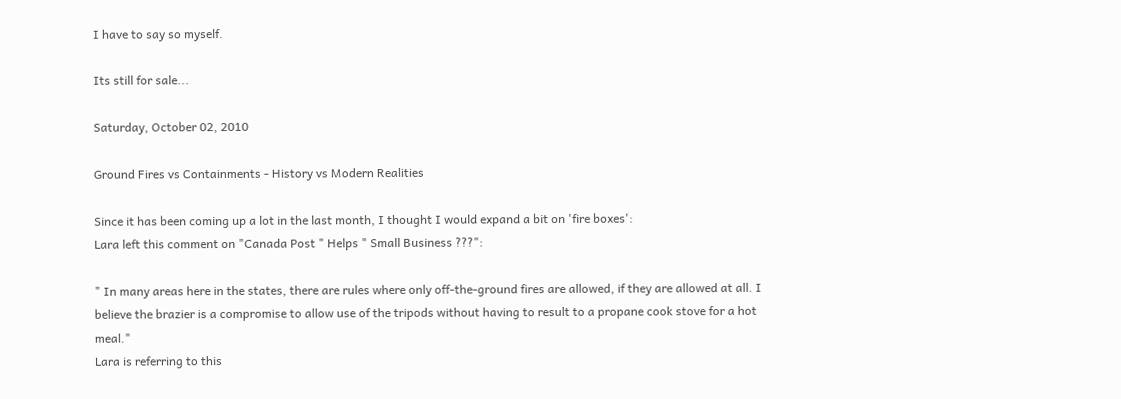I have to say so myself.

Its still for sale...

Saturday, October 02, 2010

Ground Fires vs Containments - History vs Modern Realities

Since it has been coming up a lot in the last month, I thought I would expand a bit on 'fire boxes':
Lara left this comment on "Canada Post " Helps " Small Business ???":

" In many areas here in the states, there are rules where only off-the-ground fires are allowed, if they are allowed at all. I believe the brazier is a compromise to allow use of the tripods without having to result to a propane cook stove for a hot meal."
Lara is referring to this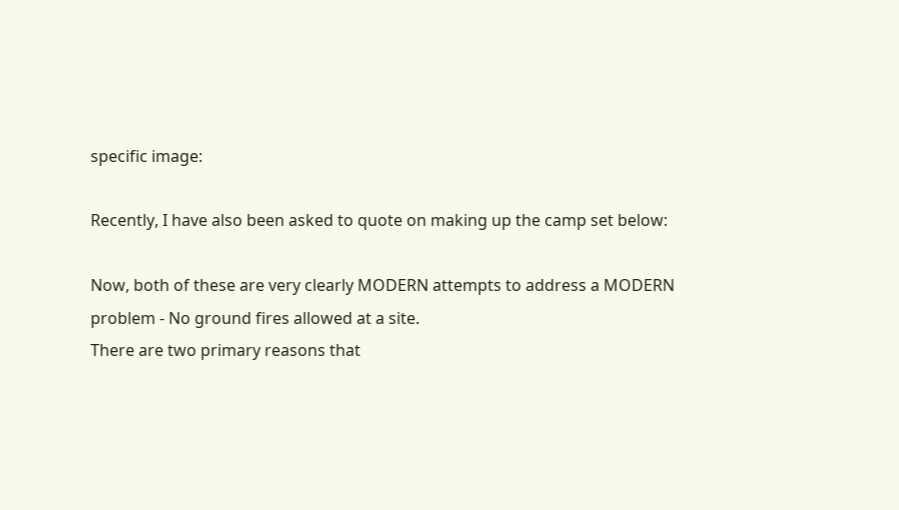specific image:

Recently, I have also been asked to quote on making up the camp set below:

Now, both of these are very clearly MODERN attempts to address a MODERN problem - No ground fires allowed at a site.
There are two primary reasons that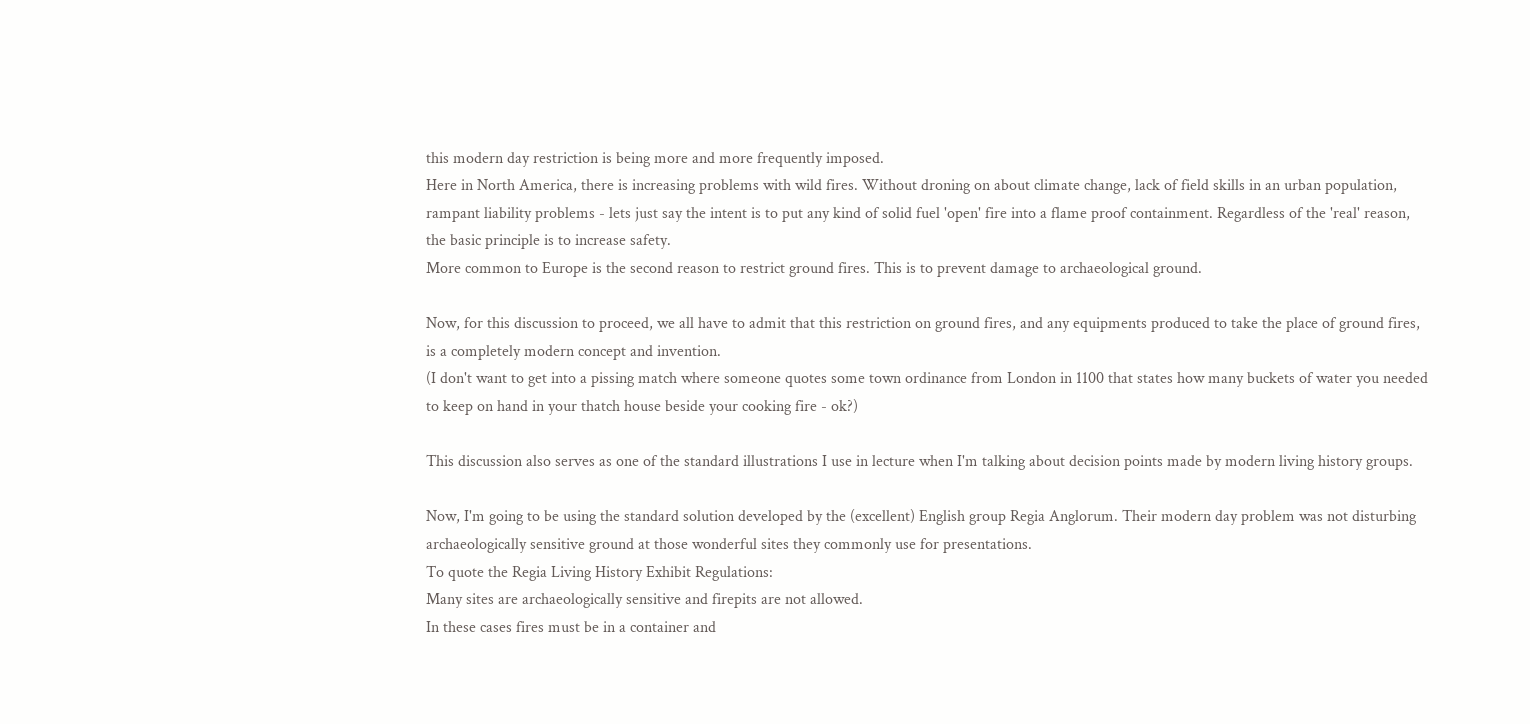this modern day restriction is being more and more frequently imposed.
Here in North America, there is increasing problems with wild fires. Without droning on about climate change, lack of field skills in an urban population, rampant liability problems - lets just say the intent is to put any kind of solid fuel 'open' fire into a flame proof containment. Regardless of the 'real' reason, the basic principle is to increase safety.
More common to Europe is the second reason to restrict ground fires. This is to prevent damage to archaeological ground.

Now, for this discussion to proceed, we all have to admit that this restriction on ground fires, and any equipments produced to take the place of ground fires, is a completely modern concept and invention.
(I don't want to get into a pissing match where someone quotes some town ordinance from London in 1100 that states how many buckets of water you needed to keep on hand in your thatch house beside your cooking fire - ok?)

This discussion also serves as one of the standard illustrations I use in lecture when I'm talking about decision points made by modern living history groups.

Now, I'm going to be using the standard solution developed by the (excellent) English group Regia Anglorum. Their modern day problem was not disturbing archaeologically sensitive ground at those wonderful sites they commonly use for presentations.
To quote the Regia Living History Exhibit Regulations:
Many sites are archaeologically sensitive and firepits are not allowed.
In these cases fires must be in a container and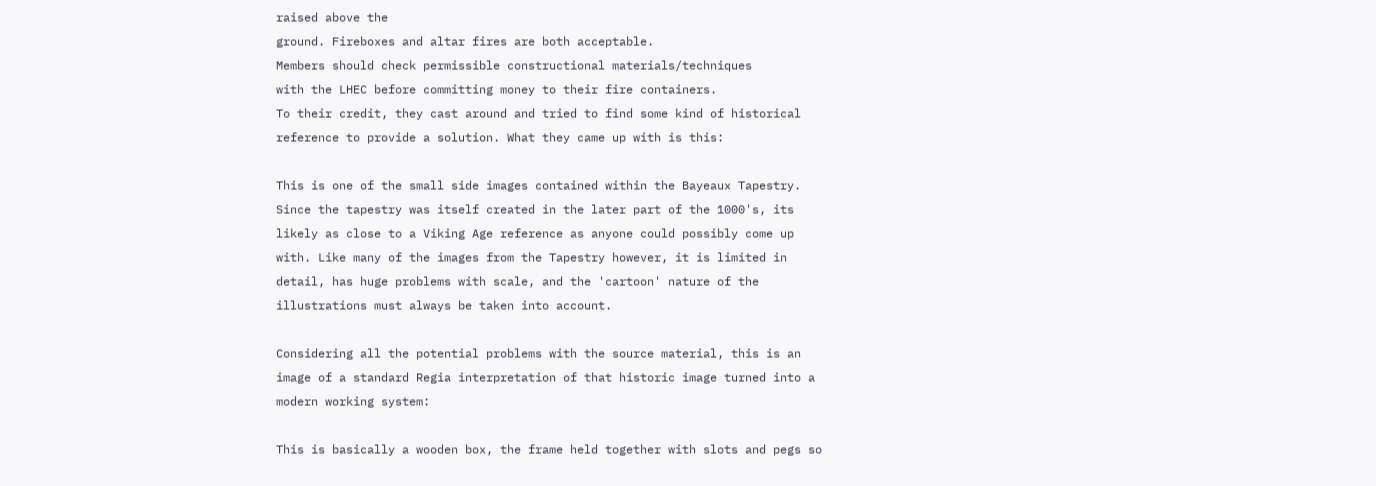raised above the
ground. Fireboxes and altar fires are both acceptable.
Members should check permissible constructional materials/techniques
with the LHEC before committing money to their fire containers.
To their credit, they cast around and tried to find some kind of historical reference to provide a solution. What they came up with is this:

This is one of the small side images contained within the Bayeaux Tapestry. Since the tapestry was itself created in the later part of the 1000's, its likely as close to a Viking Age reference as anyone could possibly come up with. Like many of the images from the Tapestry however, it is limited in detail, has huge problems with scale, and the 'cartoon' nature of the illustrations must always be taken into account.

Considering all the potential problems with the source material, this is an image of a standard Regia interpretation of that historic image turned into a modern working system:

This is basically a wooden box, the frame held together with slots and pegs so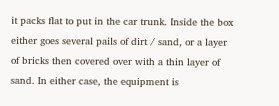it packs flat to put in the car trunk. Inside the box either goes several pails of dirt / sand, or a layer of bricks then covered over with a thin layer of sand. In either case, the equipment is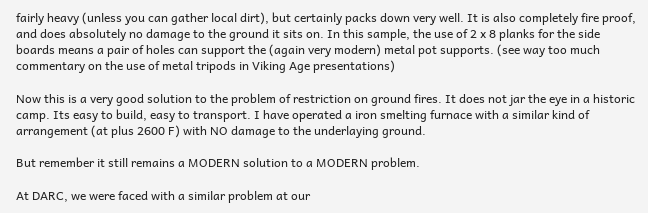fairly heavy (unless you can gather local dirt), but certainly packs down very well. It is also completely fire proof, and does absolutely no damage to the ground it sits on. In this sample, the use of 2 x 8 planks for the side boards means a pair of holes can support the (again very modern) metal pot supports. (see way too much commentary on the use of metal tripods in Viking Age presentations)

Now this is a very good solution to the problem of restriction on ground fires. It does not jar the eye in a historic camp. Its easy to build, easy to transport. I have operated a iron smelting furnace with a similar kind of arrangement (at plus 2600 F) with NO damage to the underlaying ground.

But remember it still remains a MODERN solution to a MODERN problem.

At DARC, we were faced with a similar problem at our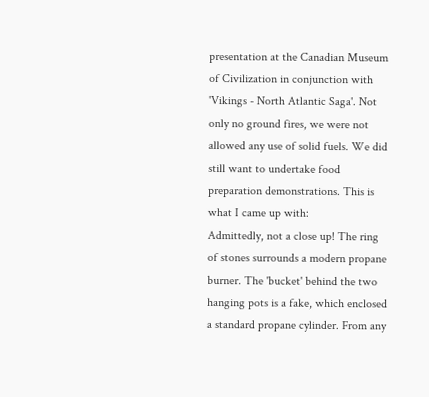presentation at the Canadian Museum of Civilization in conjunction with 'Vikings - North Atlantic Saga'. Not only no ground fires, we were not allowed any use of solid fuels. We did still want to undertake food preparation demonstrations. This is what I came up with:
Admittedly, not a close up! The ring of stones surrounds a modern propane burner. The 'bucket' behind the two hanging pots is a fake, which enclosed a standard propane cylinder. From any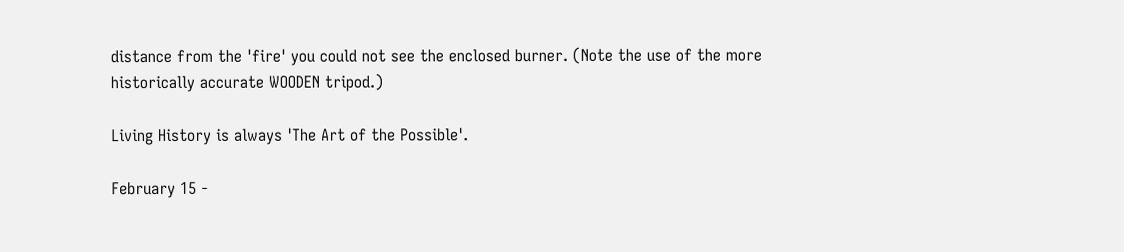distance from the 'fire' you could not see the enclosed burner. (Note the use of the more historically accurate WOODEN tripod.)

Living History is always 'The Art of the Possible'.

February 15 -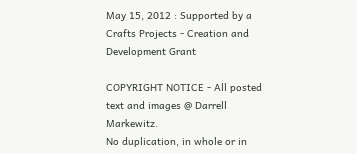May 15, 2012 : Supported by a Crafts Projects - Creation and Development Grant

COPYRIGHT NOTICE - All posted text and images @ Darrell Markewitz.
No duplication, in whole or in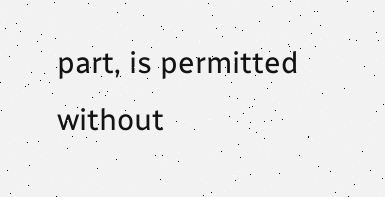part, is permitted without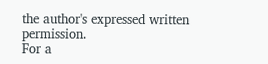the author's expressed written permission.
For a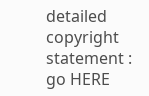detailed copyright statement : go HERE